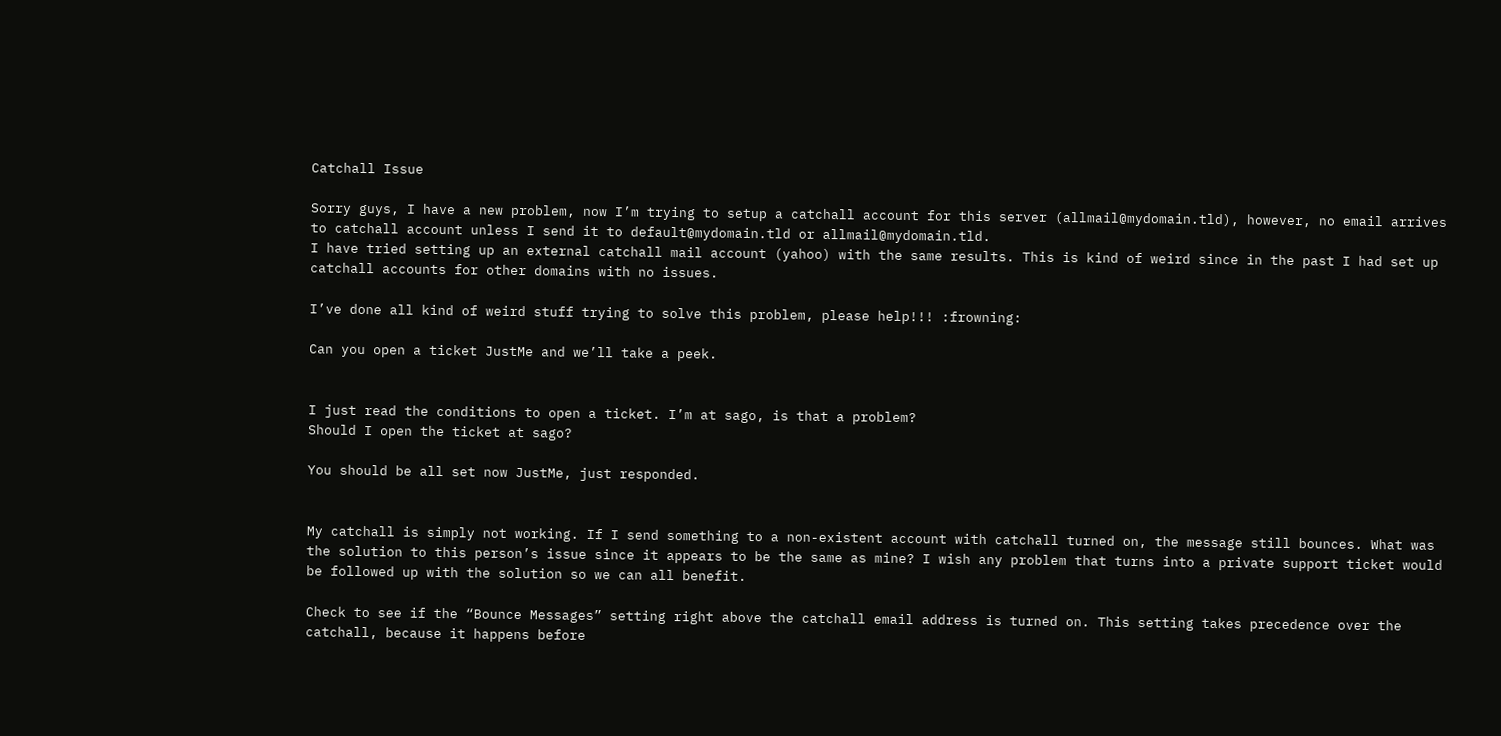Catchall Issue

Sorry guys, I have a new problem, now I’m trying to setup a catchall account for this server (allmail@mydomain.tld), however, no email arrives to catchall account unless I send it to default@mydomain.tld or allmail@mydomain.tld.
I have tried setting up an external catchall mail account (yahoo) with the same results. This is kind of weird since in the past I had set up catchall accounts for other domains with no issues.

I’ve done all kind of weird stuff trying to solve this problem, please help!!! :frowning:

Can you open a ticket JustMe and we’ll take a peek.


I just read the conditions to open a ticket. I’m at sago, is that a problem?
Should I open the ticket at sago?

You should be all set now JustMe, just responded.


My catchall is simply not working. If I send something to a non-existent account with catchall turned on, the message still bounces. What was the solution to this person’s issue since it appears to be the same as mine? I wish any problem that turns into a private support ticket would be followed up with the solution so we can all benefit.

Check to see if the “Bounce Messages” setting right above the catchall email address is turned on. This setting takes precedence over the catchall, because it happens before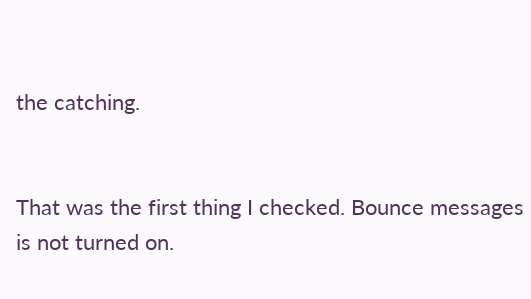the catching.


That was the first thing I checked. Bounce messages is not turned on.